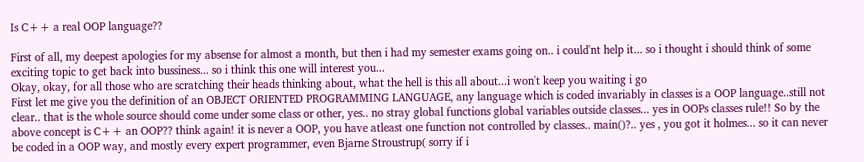Is C++ a real OOP language??

First of all, my deepest apologies for my absense for almost a month, but then i had my semester exams going on.. i could'nt help it... so i thought i should think of some exciting topic to get back into bussiness... so i think this one will interest you...
Okay, okay, for all those who are scratching their heads thinking about, what the hell is this all about...i won't keep you waiting i go
First let me give you the definition of an OBJECT ORIENTED PROGRAMMING LANGUAGE, any language which is coded invariably in classes is a OOP language..still not clear.. that is the whole source should come under some class or other, yes.. no stray global functions global variables outside classes... yes in OOPs classes rule!! So by the above concept is C++ an OOP?? think again! it is never a OOP, you have atleast one function not controlled by classes.. main()?.. yes , you got it holmes... so it can never be coded in a OOP way, and mostly every expert programmer, even Bjarne Stroustrup( sorry if i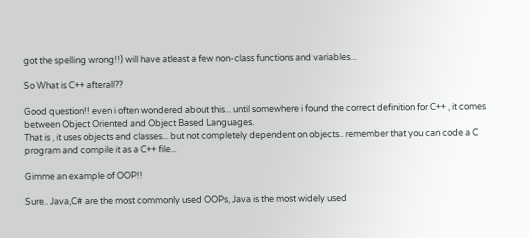got the spelling wrong!!) will have atleast a few non-class functions and variables...

So What is C++ afterall??

Good question!! even i often wondered about this... until somewhere i found the correct definition for C++ , it comes between Object Oriented and Object Based Languages.
That is , it uses objects and classes... but not completely dependent on objects.. remember that you can code a C program and compile it as a C++ file...

Gimme an example of OOP!!

Sure.. Java,C# are the most commonly used OOPs, Java is the most widely used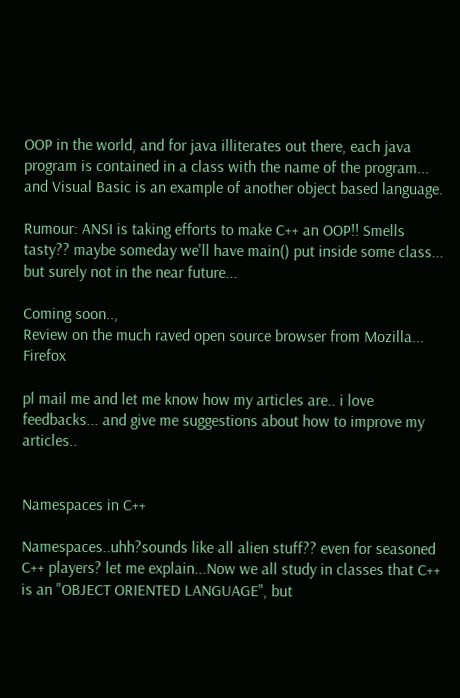OOP in the world, and for java illiterates out there, each java program is contained in a class with the name of the program... and Visual Basic is an example of another object based language.

Rumour: ANSI is taking efforts to make C++ an OOP!! Smells tasty?? maybe someday we'll have main() put inside some class... but surely not in the near future...

Coming soon..,
Review on the much raved open source browser from Mozilla... Firefox

pl mail me and let me know how my articles are.. i love feedbacks... and give me suggestions about how to improve my articles..


Namespaces in C++

Namespaces..uhh?sounds like all alien stuff?? even for seasoned C++ players? let me explain...Now we all study in classes that C++ is an "OBJECT ORIENTED LANGUAGE", but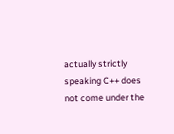actually strictly speaking C++ does not come under the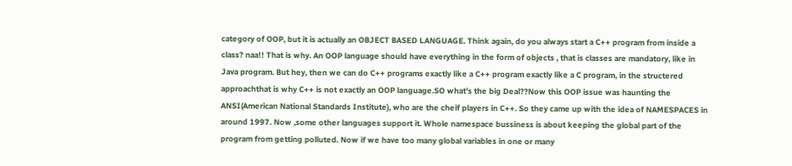category of OOP, but it is actually an OBJECT BASED LANGUAGE. Think again, do you always start a C++ program from inside a class? naa!! That is why. An OOP language should have everything in the form of objects , that is classes are mandatory, like in Java program. But hey, then we can do C++ programs exactly like a C++ program exactly like a C program, in the structered approachthat is why C++ is not exactly an OOP language.SO what's the big Deal??Now this OOP issue was haunting the ANSI(American National Standards Institute), who are the cheif players in C++. So they came up with the idea of NAMESPACES in around 1997. Now ,some other languages support it. Whole namespace bussiness is about keeping the global part of the program from getting polluted. Now if we have too many global variables in one or many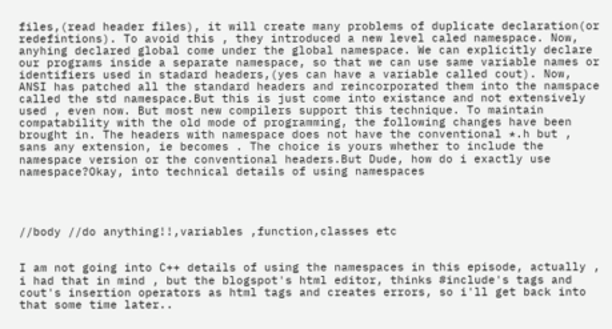files,(read header files), it will create many problems of duplicate declaration(or redefintions). To avoid this , they introduced a new level caled namespace. Now, anyhing declared global come under the global namespace. We can explicitly declare our programs inside a separate namespace, so that we can use same variable names or identifiers used in stadard headers,(yes can have a variable called cout). Now, ANSI has patched all the standard headers and reincorporated them into the namspace called the std namespace.But this is just come into existance and not extensively used , even now. But most new compilers support this technique. To maintain compatability with the old mode of programming, the following changes have been brought in. The headers with namespace does not have the conventional *.h but , sans any extension, ie becomes . The choice is yours whether to include the namespace version or the conventional headers.But Dude, how do i exactly use namespace?Okay, into technical details of using namespaces




//body //do anything!!,variables ,function,classes etc


I am not going into C++ details of using the namespaces in this episode, actually , i had that in mind , but the blogspot's html editor, thinks #include's tags and cout's insertion operators as html tags and creates errors, so i'll get back into that some time later..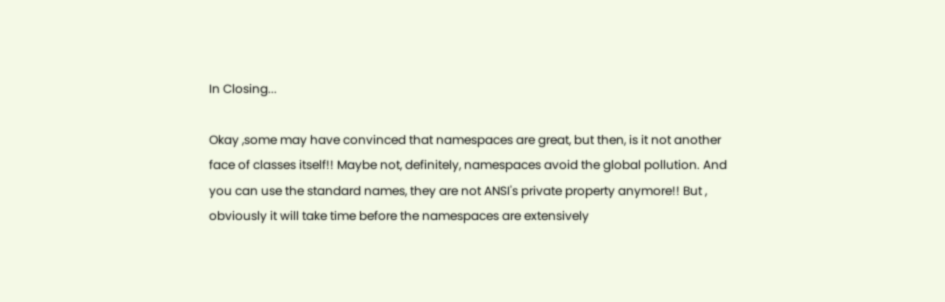In Closing...

Okay ,some may have convinced that namespaces are great, but then, is it not another face of classes itself!! Maybe not, definitely, namespaces avoid the global pollution. And you can use the standard names, they are not ANSI's private property anymore!! But , obviously it will take time before the namespaces are extensively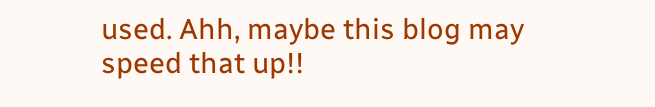used. Ahh, maybe this blog may speed that up!!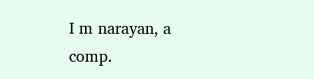I m narayan, a comp.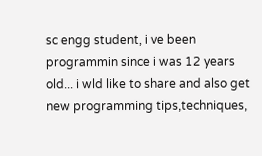sc engg student, i ve been programmin since i was 12 years old... i wld like to share and also get new programming tips,techniques,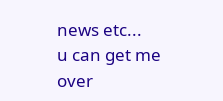news etc...
u can get me over